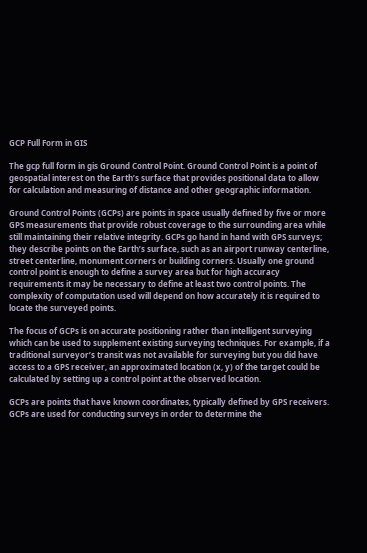GCP Full Form in GIS

The gcp full form in gis Ground Control Point. Ground Control Point is a point of geospatial interest on the Earth’s surface that provides positional data to allow for calculation and measuring of distance and other geographic information.

Ground Control Points (GCPs) are points in space usually defined by five or more GPS measurements that provide robust coverage to the surrounding area while still maintaining their relative integrity. GCPs go hand in hand with GPS surveys; they describe points on the Earth’s surface, such as an airport runway centerline, street centerline, monument corners or building corners. Usually one ground control point is enough to define a survey area but for high accuracy requirements it may be necessary to define at least two control points. The complexity of computation used will depend on how accurately it is required to locate the surveyed points.

The focus of GCPs is on accurate positioning rather than intelligent surveying which can be used to supplement existing surveying techniques. For example, if a traditional surveyor’s transit was not available for surveying but you did have access to a GPS receiver, an approximated location (x, y) of the target could be calculated by setting up a control point at the observed location.

GCPs are points that have known coordinates, typically defined by GPS receivers. GCPs are used for conducting surveys in order to determine the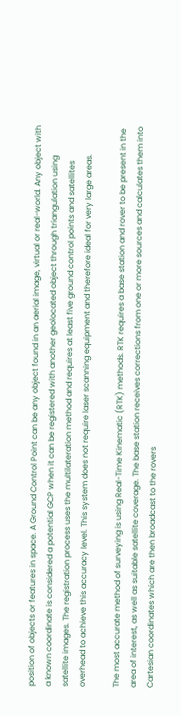position of objects or features in space. A Ground Control Point can be any object found in an aerial image, virtual or real-world. Any object with a known coordinate is considered a potential GCP when it can be registered with another geolocated object through triangulation using satellite images. The registration process uses the multilateration method and requires at least five ground control points and satellites overhead to achieve this accuracy level. This system does not require laser scanning equipment and therefore ideal for very large areas.

The most accurate method of surveying is using Real-Time Kinematic (RTK) methods. RTK requires a base station and rover to be present in the area of interest, as well as suitable satellite coverage. The base station receives corrections from one or more sources and calculates them into Cartesian coordinates which are then broadcast to the rovers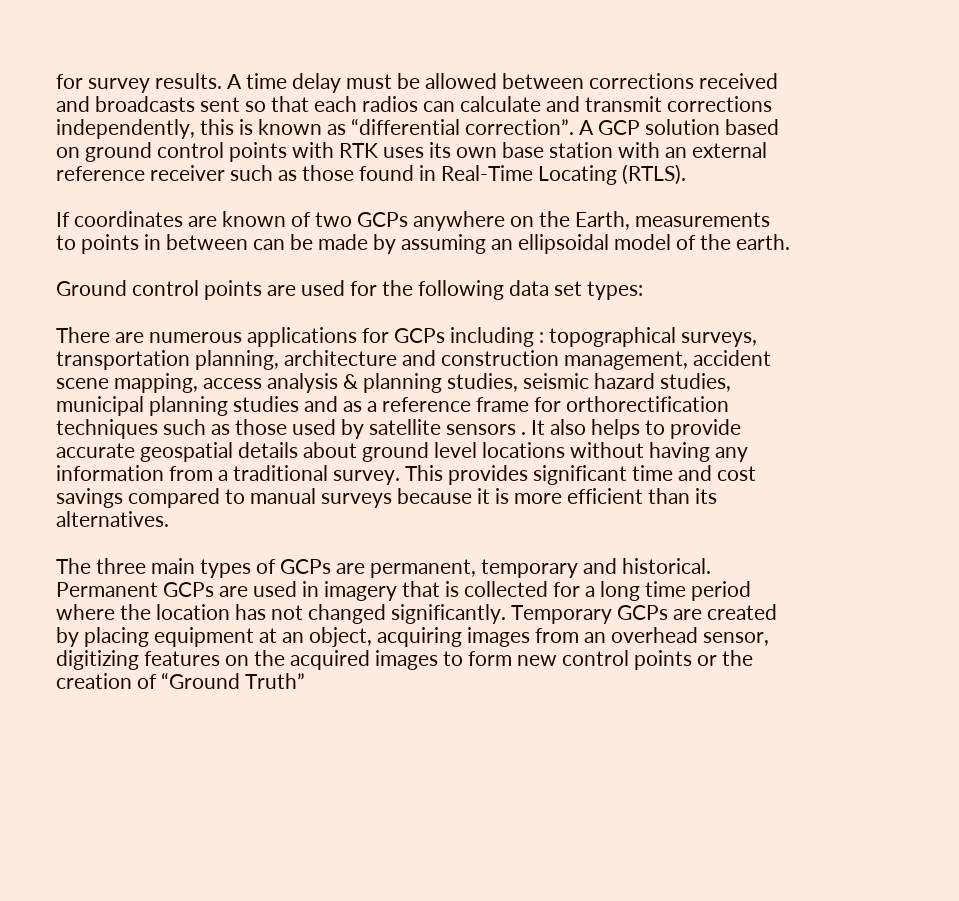for survey results. A time delay must be allowed between corrections received and broadcasts sent so that each radios can calculate and transmit corrections independently, this is known as “differential correction”. A GCP solution based on ground control points with RTK uses its own base station with an external reference receiver such as those found in Real-Time Locating (RTLS).

If coordinates are known of two GCPs anywhere on the Earth, measurements to points in between can be made by assuming an ellipsoidal model of the earth.

Ground control points are used for the following data set types:

There are numerous applications for GCPs including : topographical surveys, transportation planning, architecture and construction management, accident scene mapping, access analysis & planning studies, seismic hazard studies, municipal planning studies and as a reference frame for orthorectification techniques such as those used by satellite sensors . It also helps to provide accurate geospatial details about ground level locations without having any information from a traditional survey. This provides significant time and cost savings compared to manual surveys because it is more efficient than its alternatives.

The three main types of GCPs are permanent, temporary and historical. Permanent GCPs are used in imagery that is collected for a long time period where the location has not changed significantly. Temporary GCPs are created by placing equipment at an object, acquiring images from an overhead sensor, digitizing features on the acquired images to form new control points or the creation of “Ground Truth”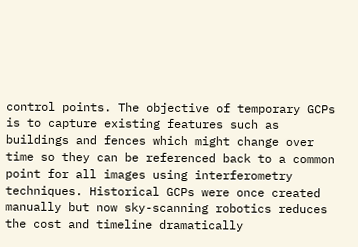control points. The objective of temporary GCPs is to capture existing features such as buildings and fences which might change over time so they can be referenced back to a common point for all images using interferometry techniques. Historical GCPs were once created manually but now sky-scanning robotics reduces the cost and timeline dramatically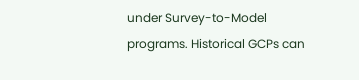under Survey-to-Model programs. Historical GCPs can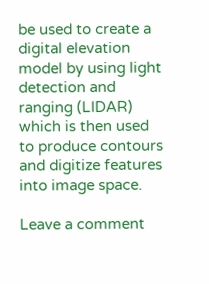be used to create a digital elevation model by using light detection and ranging (LIDAR) which is then used to produce contours and digitize features into image space.

Leave a comment